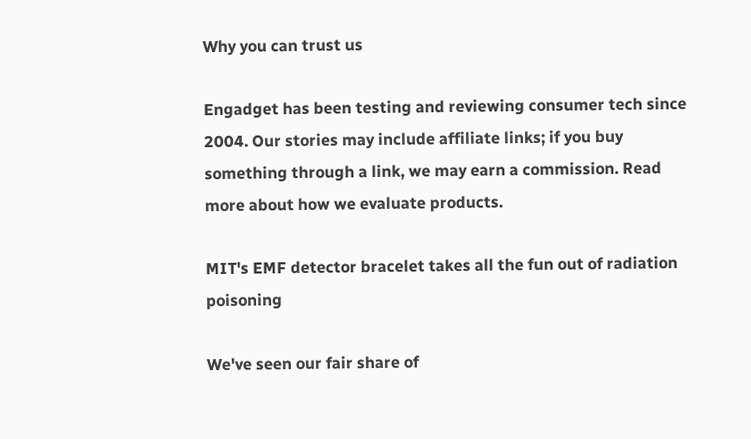Why you can trust us

Engadget has been testing and reviewing consumer tech since 2004. Our stories may include affiliate links; if you buy something through a link, we may earn a commission. Read more about how we evaluate products.

MIT's EMF detector bracelet takes all the fun out of radiation poisoning

We've seen our fair share of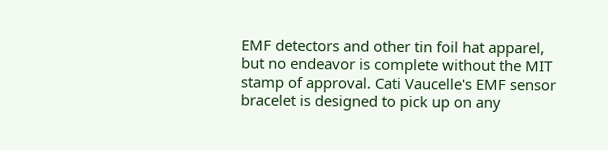EMF detectors and other tin foil hat apparel, but no endeavor is complete without the MIT stamp of approval. Cati Vaucelle's EMF sensor bracelet is designed to pick up on any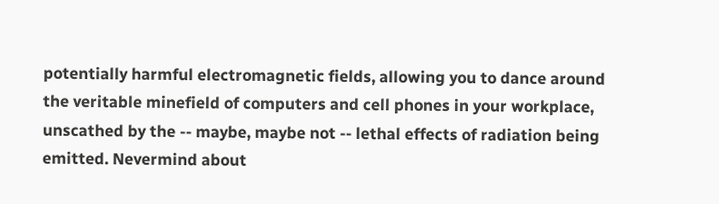potentially harmful electromagnetic fields, allowing you to dance around the veritable minefield of computers and cell phones in your workplace, unscathed by the -- maybe, maybe not -- lethal effects of radiation being emitted. Nevermind about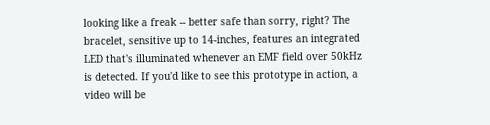looking like a freak -- better safe than sorry, right? The bracelet, sensitive up to 14-inches, features an integrated LED that's illuminated whenever an EMF field over 50kHz is detected. If you'd like to see this prototype in action, a video will be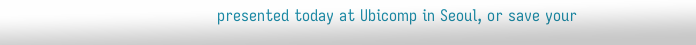presented today at Ubicomp in Seoul, or save your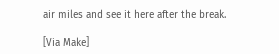air miles and see it here after the break.

[Via Make]